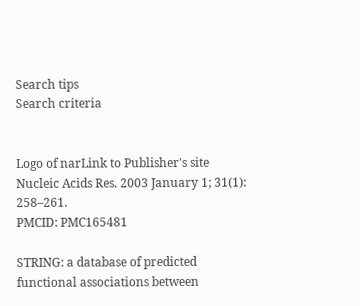Search tips
Search criteria


Logo of narLink to Publisher's site
Nucleic Acids Res. 2003 January 1; 31(1): 258–261.
PMCID: PMC165481

STRING: a database of predicted functional associations between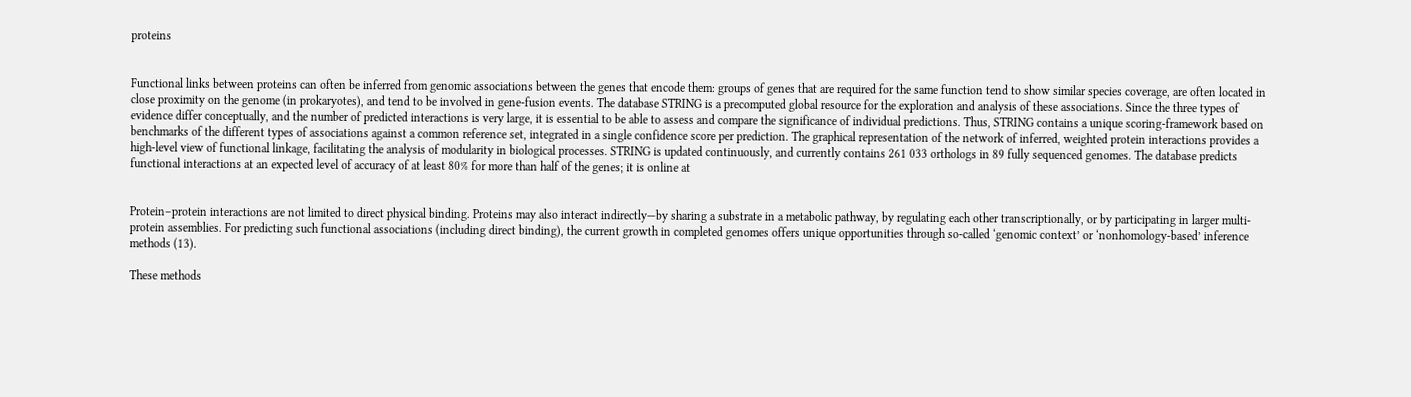proteins


Functional links between proteins can often be inferred from genomic associations between the genes that encode them: groups of genes that are required for the same function tend to show similar species coverage, are often located in close proximity on the genome (in prokaryotes), and tend to be involved in gene-fusion events. The database STRING is a precomputed global resource for the exploration and analysis of these associations. Since the three types of evidence differ conceptually, and the number of predicted interactions is very large, it is essential to be able to assess and compare the significance of individual predictions. Thus, STRING contains a unique scoring-framework based on benchmarks of the different types of associations against a common reference set, integrated in a single confidence score per prediction. The graphical representation of the network of inferred, weighted protein interactions provides a high-level view of functional linkage, facilitating the analysis of modularity in biological processes. STRING is updated continuously, and currently contains 261 033 orthologs in 89 fully sequenced genomes. The database predicts functional interactions at an expected level of accuracy of at least 80% for more than half of the genes; it is online at


Protein–protein interactions are not limited to direct physical binding. Proteins may also interact indirectly—by sharing a substrate in a metabolic pathway, by regulating each other transcriptionally, or by participating in larger multi-protein assemblies. For predicting such functional associations (including direct binding), the current growth in completed genomes offers unique opportunities through so-called ‘genomic context’ or ‘nonhomology-based’ inference methods (13).

These methods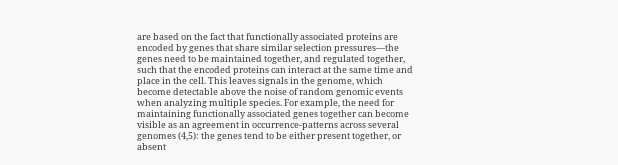are based on the fact that functionally associated proteins are encoded by genes that share similar selection pressures—the genes need to be maintained together, and regulated together, such that the encoded proteins can interact at the same time and place in the cell. This leaves signals in the genome, which become detectable above the noise of random genomic events when analyzing multiple species. For example, the need for maintaining functionally associated genes together can become visible as an agreement in occurrence-patterns across several genomes (4,5): the genes tend to be either present together, or absent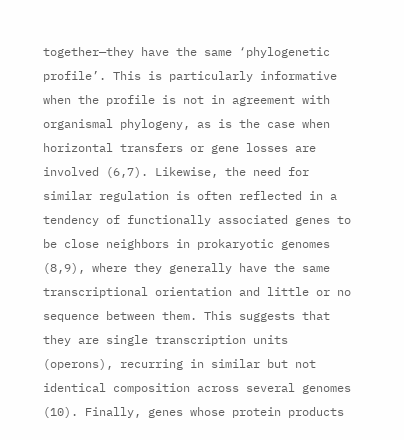together—they have the same ‘phylogenetic profile’. This is particularly informative when the profile is not in agreement with organismal phylogeny, as is the case when horizontal transfers or gene losses are involved (6,7). Likewise, the need for similar regulation is often reflected in a tendency of functionally associated genes to be close neighbors in prokaryotic genomes (8,9), where they generally have the same transcriptional orientation and little or no sequence between them. This suggests that they are single transcription units (operons), recurring in similar but not identical composition across several genomes (10). Finally, genes whose protein products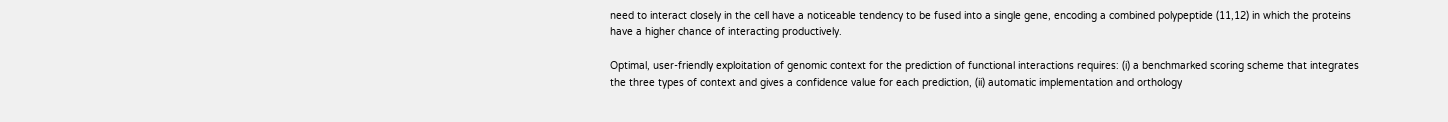need to interact closely in the cell have a noticeable tendency to be fused into a single gene, encoding a combined polypeptide (11,12) in which the proteins have a higher chance of interacting productively.

Optimal, user-friendly exploitation of genomic context for the prediction of functional interactions requires: (i) a benchmarked scoring scheme that integrates the three types of context and gives a confidence value for each prediction, (ii) automatic implementation and orthology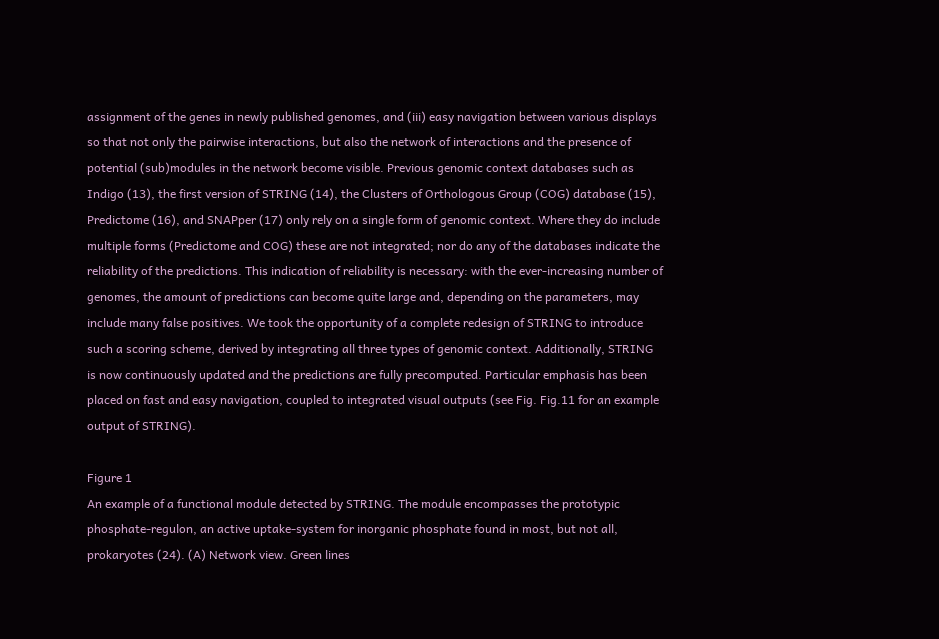assignment of the genes in newly published genomes, and (iii) easy navigation between various displays so that not only the pairwise interactions, but also the network of interactions and the presence of potential (sub)modules in the network become visible. Previous genomic context databases such as Indigo (13), the first version of STRING (14), the Clusters of Orthologous Group (COG) database (15), Predictome (16), and SNAPper (17) only rely on a single form of genomic context. Where they do include multiple forms (Predictome and COG) these are not integrated; nor do any of the databases indicate the reliability of the predictions. This indication of reliability is necessary: with the ever-increasing number of genomes, the amount of predictions can become quite large and, depending on the parameters, may include many false positives. We took the opportunity of a complete redesign of STRING to introduce such a scoring scheme, derived by integrating all three types of genomic context. Additionally, STRING is now continuously updated and the predictions are fully precomputed. Particular emphasis has been placed on fast and easy navigation, coupled to integrated visual outputs (see Fig. Fig.11 for an example output of STRING).

Figure 1
An example of a functional module detected by STRING. The module encompasses the prototypic phosphate-regulon, an active uptake-system for inorganic phosphate found in most, but not all, prokaryotes (24). (A) Network view. Green lines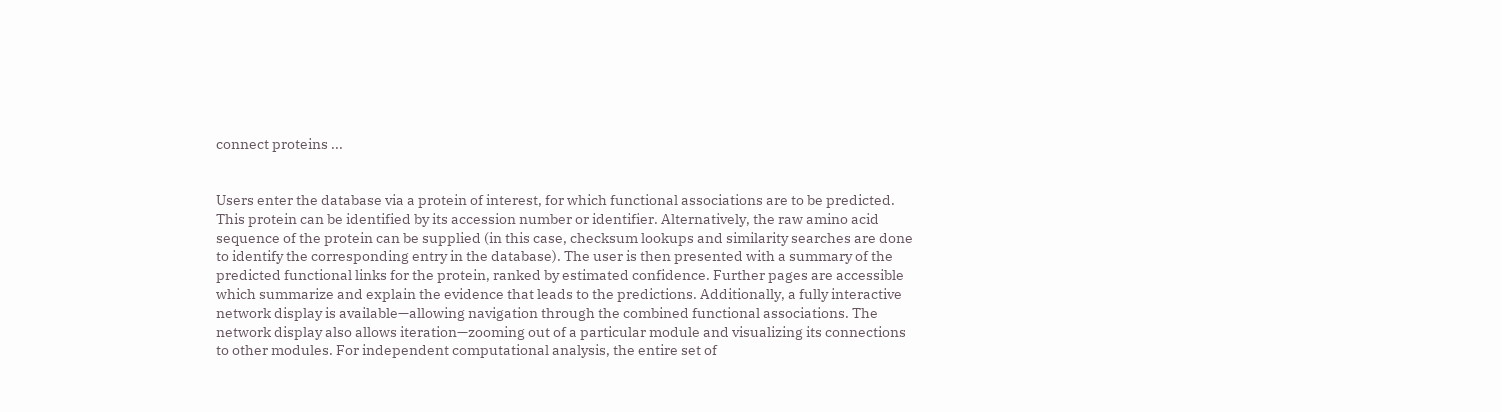connect proteins ...


Users enter the database via a protein of interest, for which functional associations are to be predicted. This protein can be identified by its accession number or identifier. Alternatively, the raw amino acid sequence of the protein can be supplied (in this case, checksum lookups and similarity searches are done to identify the corresponding entry in the database). The user is then presented with a summary of the predicted functional links for the protein, ranked by estimated confidence. Further pages are accessible which summarize and explain the evidence that leads to the predictions. Additionally, a fully interactive network display is available—allowing navigation through the combined functional associations. The network display also allows iteration—zooming out of a particular module and visualizing its connections to other modules. For independent computational analysis, the entire set of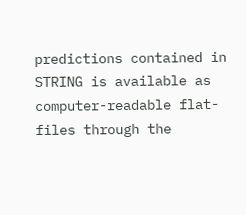predictions contained in STRING is available as computer-readable flat-files through the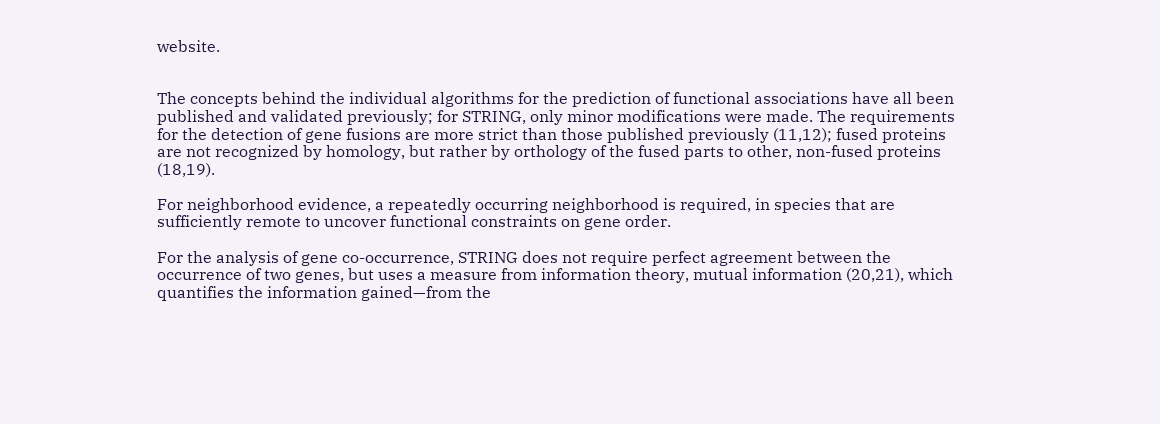website.


The concepts behind the individual algorithms for the prediction of functional associations have all been published and validated previously; for STRING, only minor modifications were made. The requirements for the detection of gene fusions are more strict than those published previously (11,12); fused proteins are not recognized by homology, but rather by orthology of the fused parts to other, non-fused proteins (18,19).

For neighborhood evidence, a repeatedly occurring neighborhood is required, in species that are sufficiently remote to uncover functional constraints on gene order.

For the analysis of gene co-occurrence, STRING does not require perfect agreement between the occurrence of two genes, but uses a measure from information theory, mutual information (20,21), which quantifies the information gained—from the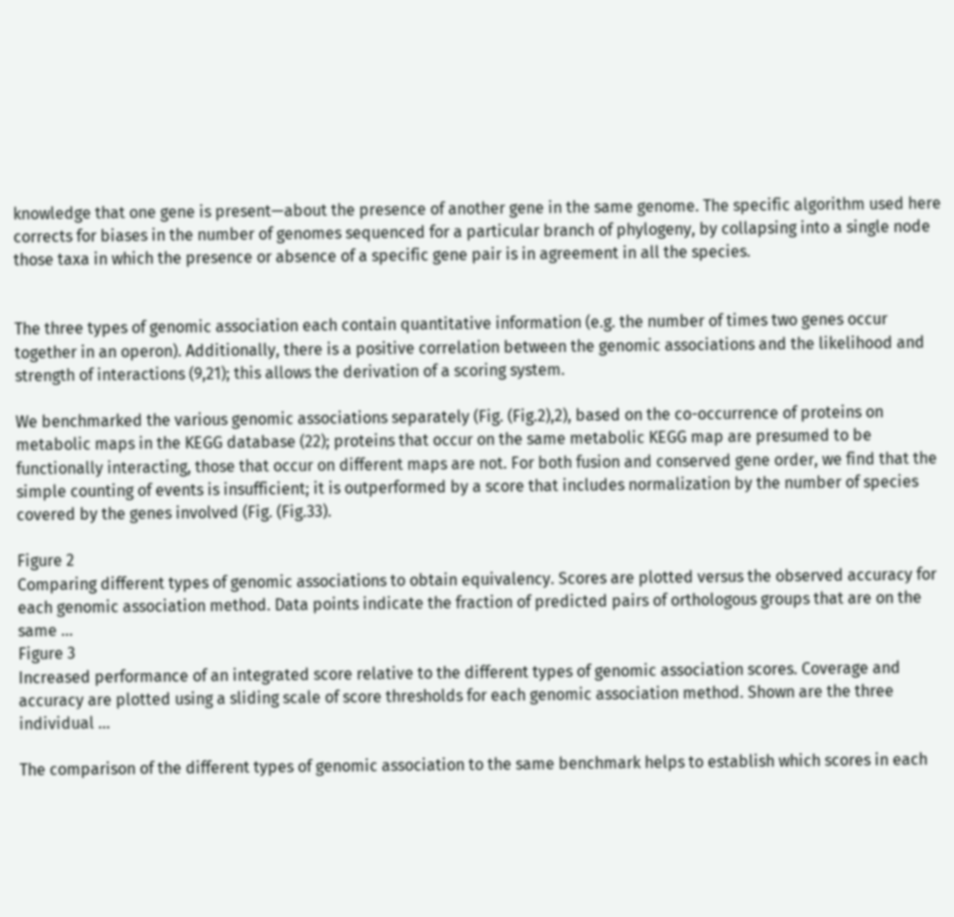knowledge that one gene is present—about the presence of another gene in the same genome. The specific algorithm used here corrects for biases in the number of genomes sequenced for a particular branch of phylogeny, by collapsing into a single node those taxa in which the presence or absence of a specific gene pair is in agreement in all the species.


The three types of genomic association each contain quantitative information (e.g. the number of times two genes occur together in an operon). Additionally, there is a positive correlation between the genomic associations and the likelihood and strength of interactions (9,21); this allows the derivation of a scoring system.

We benchmarked the various genomic associations separately (Fig. (Fig.2),2), based on the co-occurrence of proteins on metabolic maps in the KEGG database (22); proteins that occur on the same metabolic KEGG map are presumed to be functionally interacting, those that occur on different maps are not. For both fusion and conserved gene order, we find that the simple counting of events is insufficient; it is outperformed by a score that includes normalization by the number of species covered by the genes involved (Fig. (Fig.33).

Figure 2
Comparing different types of genomic associations to obtain equivalency. Scores are plotted versus the observed accuracy for each genomic association method. Data points indicate the fraction of predicted pairs of orthologous groups that are on the same ...
Figure 3
Increased performance of an integrated score relative to the different types of genomic association scores. Coverage and accuracy are plotted using a sliding scale of score thresholds for each genomic association method. Shown are the three individual ...

The comparison of the different types of genomic association to the same benchmark helps to establish which scores in each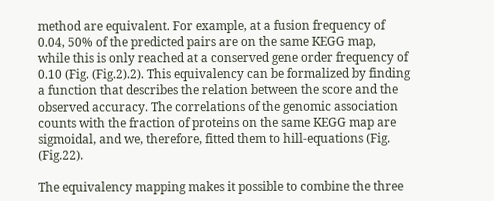method are equivalent. For example, at a fusion frequency of 0.04, 50% of the predicted pairs are on the same KEGG map, while this is only reached at a conserved gene order frequency of 0.10 (Fig. (Fig.2).2). This equivalency can be formalized by finding a function that describes the relation between the score and the observed accuracy. The correlations of the genomic association counts with the fraction of proteins on the same KEGG map are sigmoidal, and we, therefore, fitted them to hill-equations (Fig. (Fig.22).

The equivalency mapping makes it possible to combine the three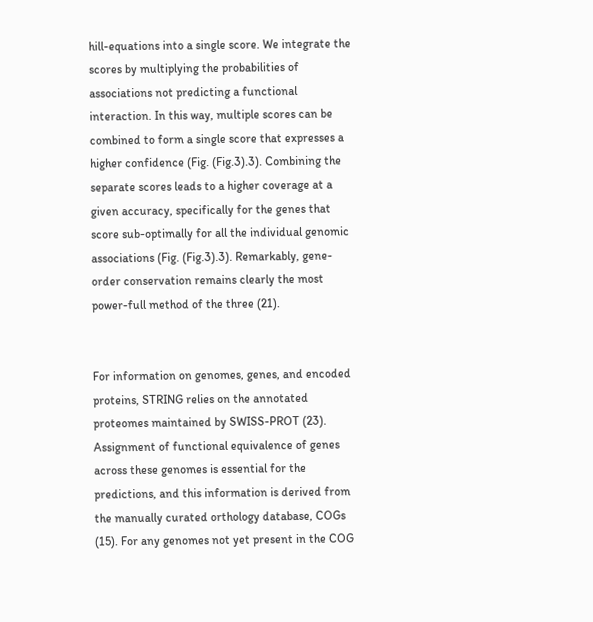hill-equations into a single score. We integrate the scores by multiplying the probabilities of associations not predicting a functional interaction. In this way, multiple scores can be combined to form a single score that expresses a higher confidence (Fig. (Fig.3).3). Combining the separate scores leads to a higher coverage at a given accuracy, specifically for the genes that score sub-optimally for all the individual genomic associations (Fig. (Fig.3).3). Remarkably, gene-order conservation remains clearly the most power-full method of the three (21).


For information on genomes, genes, and encoded proteins, STRING relies on the annotated proteomes maintained by SWISS-PROT (23). Assignment of functional equivalence of genes across these genomes is essential for the predictions, and this information is derived from the manually curated orthology database, COGs (15). For any genomes not yet present in the COG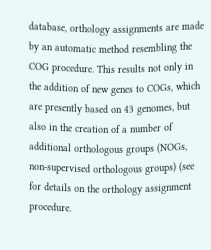database, orthology assignments are made by an automatic method resembling the COG procedure. This results not only in the addition of new genes to COGs, which are presently based on 43 genomes, but also in the creation of a number of additional orthologous groups (NOGs, non-supervised orthologous groups) (see for details on the orthology assignment procedure.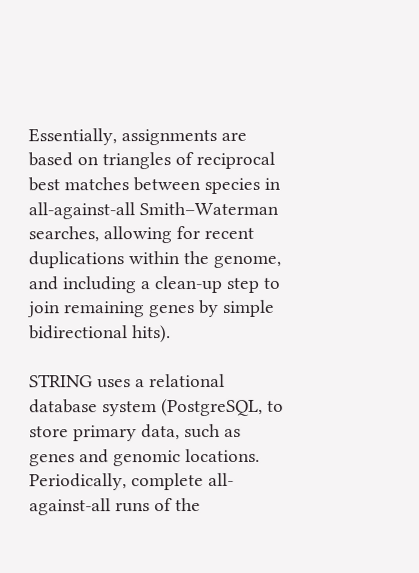Essentially, assignments are based on triangles of reciprocal best matches between species in all-against-all Smith–Waterman searches, allowing for recent duplications within the genome, and including a clean-up step to join remaining genes by simple bidirectional hits).

STRING uses a relational database system (PostgreSQL, to store primary data, such as genes and genomic locations. Periodically, complete all-against-all runs of the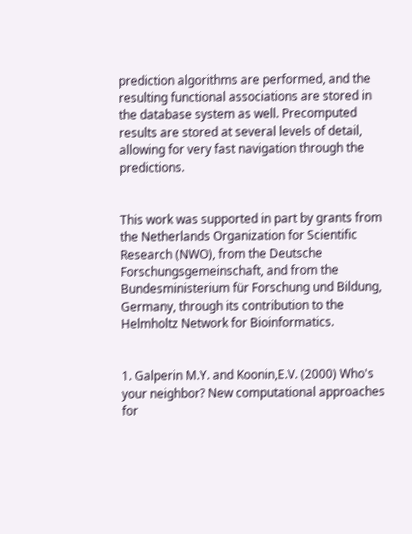prediction algorithms are performed, and the resulting functional associations are stored in the database system as well. Precomputed results are stored at several levels of detail, allowing for very fast navigation through the predictions.


This work was supported in part by grants from the Netherlands Organization for Scientific Research (NWO), from the Deutsche Forschungsgemeinschaft, and from the Bundesministerium für Forschung und Bildung, Germany, through its contribution to the Helmholtz Network for Bioinformatics.


1. Galperin M.Y. and Koonin,E.V. (2000) Who's your neighbor? New computational approaches for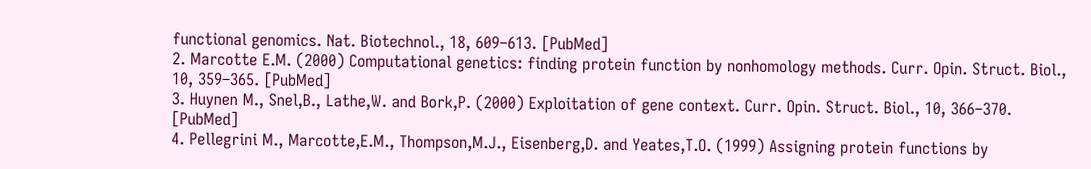functional genomics. Nat. Biotechnol., 18, 609–613. [PubMed]
2. Marcotte E.M. (2000) Computational genetics: finding protein function by nonhomology methods. Curr. Opin. Struct. Biol., 10, 359–365. [PubMed]
3. Huynen M., Snel,B., Lathe,W. and Bork,P. (2000) Exploitation of gene context. Curr. Opin. Struct. Biol., 10, 366–370. [PubMed]
4. Pellegrini M., Marcotte,E.M., Thompson,M.J., Eisenberg,D. and Yeates,T.O. (1999) Assigning protein functions by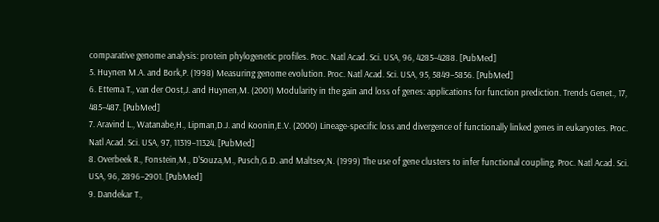comparative genome analysis: protein phylogenetic profiles. Proc. Natl Acad. Sci. USA, 96, 4285–4288. [PubMed]
5. Huynen M.A. and Bork,P. (1998) Measuring genome evolution. Proc. Natl Acad. Sci. USA, 95, 5849–5856. [PubMed]
6. Ettema T., van der Oost,J. and Huynen,M. (2001) Modularity in the gain and loss of genes: applications for function prediction. Trends Genet., 17, 485–487. [PubMed]
7. Aravind L., Watanabe,H., Lipman,D.J. and Koonin,E.V. (2000) Lineage-specific loss and divergence of functionally linked genes in eukaryotes. Proc. Natl Acad. Sci. USA, 97, 11319–11324. [PubMed]
8. Overbeek R., Fonstein,M., D'Souza,M., Pusch,G.D. and Maltsev,N. (1999) The use of gene clusters to infer functional coupling. Proc. Natl Acad. Sci. USA, 96, 2896–2901. [PubMed]
9. Dandekar T.,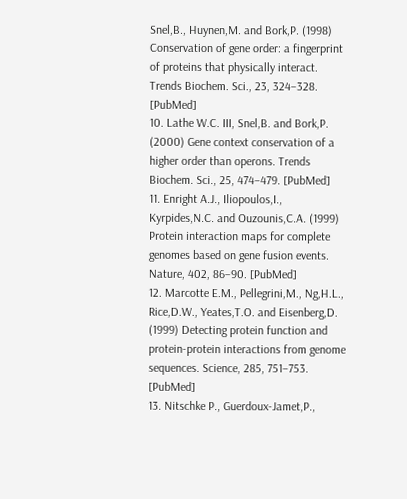Snel,B., Huynen,M. and Bork,P. (1998) Conservation of gene order: a fingerprint of proteins that physically interact. Trends Biochem. Sci., 23, 324–328. [PubMed]
10. Lathe W.C. III, Snel,B. and Bork,P. (2000) Gene context conservation of a higher order than operons. Trends Biochem. Sci., 25, 474–479. [PubMed]
11. Enright A.J., Iliopoulos,I., Kyrpides,N.C. and Ouzounis,C.A. (1999) Protein interaction maps for complete genomes based on gene fusion events. Nature, 402, 86–90. [PubMed]
12. Marcotte E.M., Pellegrini,M., Ng,H.L., Rice,D.W., Yeates,T.O. and Eisenberg,D. (1999) Detecting protein function and protein-protein interactions from genome sequences. Science, 285, 751–753. [PubMed]
13. Nitschke P., Guerdoux-Jamet,P.,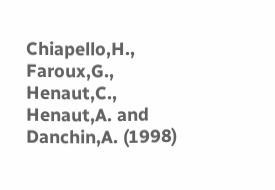Chiapello,H., Faroux,G., Henaut,C., Henaut,A. and Danchin,A. (1998)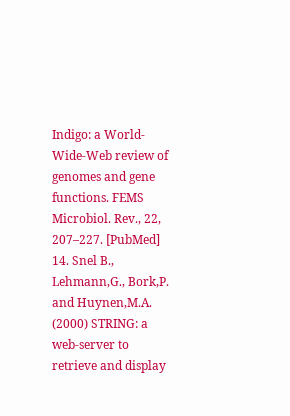Indigo: a World-Wide-Web review of genomes and gene functions. FEMS Microbiol. Rev., 22, 207–227. [PubMed]
14. Snel B., Lehmann,G., Bork,P. and Huynen,M.A. (2000) STRING: a web-server to retrieve and display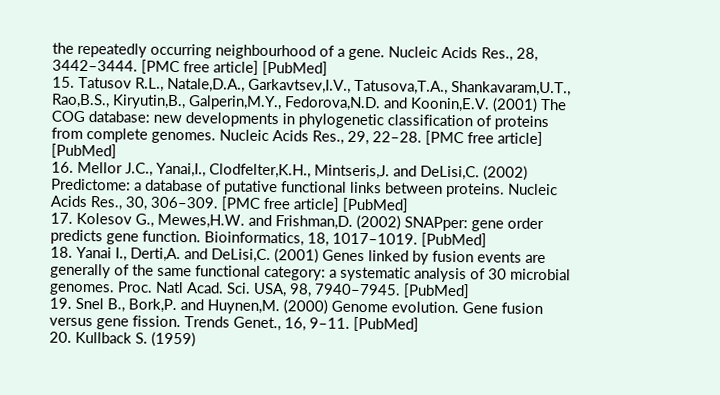the repeatedly occurring neighbourhood of a gene. Nucleic Acids Res., 28, 3442–3444. [PMC free article] [PubMed]
15. Tatusov R.L., Natale,D.A., Garkavtsev,I.V., Tatusova,T.A., Shankavaram,U.T., Rao,B.S., Kiryutin,B., Galperin,M.Y., Fedorova,N.D. and Koonin,E.V. (2001) The COG database: new developments in phylogenetic classification of proteins from complete genomes. Nucleic Acids Res., 29, 22–28. [PMC free article] [PubMed]
16. Mellor J.C., Yanai,I., Clodfelter,K.H., Mintseris,J. and DeLisi,C. (2002) Predictome: a database of putative functional links between proteins. Nucleic Acids Res., 30, 306–309. [PMC free article] [PubMed]
17. Kolesov G., Mewes,H.W. and Frishman,D. (2002) SNAPper: gene order predicts gene function. Bioinformatics, 18, 1017–1019. [PubMed]
18. Yanai I., Derti,A. and DeLisi,C. (2001) Genes linked by fusion events are generally of the same functional category: a systematic analysis of 30 microbial genomes. Proc. Natl Acad. Sci. USA, 98, 7940–7945. [PubMed]
19. Snel B., Bork,P. and Huynen,M. (2000) Genome evolution. Gene fusion versus gene fission. Trends Genet., 16, 9–11. [PubMed]
20. Kullback S. (1959)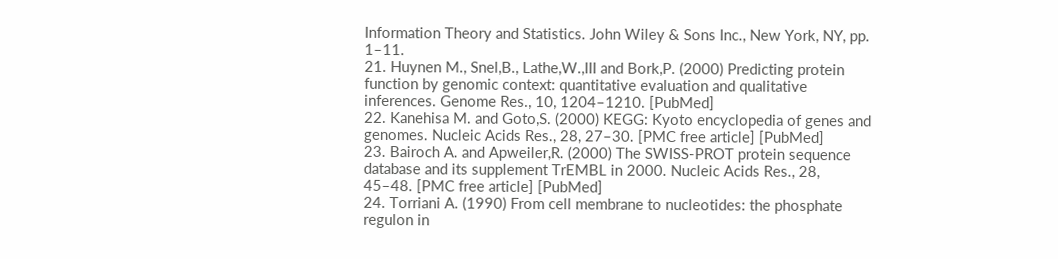Information Theory and Statistics. John Wiley & Sons Inc., New York, NY, pp. 1–11.
21. Huynen M., Snel,B., Lathe,W.,III and Bork,P. (2000) Predicting protein function by genomic context: quantitative evaluation and qualitative inferences. Genome Res., 10, 1204–1210. [PubMed]
22. Kanehisa M. and Goto,S. (2000) KEGG: Kyoto encyclopedia of genes and genomes. Nucleic Acids Res., 28, 27–30. [PMC free article] [PubMed]
23. Bairoch A. and Apweiler,R. (2000) The SWISS-PROT protein sequence database and its supplement TrEMBL in 2000. Nucleic Acids Res., 28, 45–48. [PMC free article] [PubMed]
24. Torriani A. (1990) From cell membrane to nucleotides: the phosphate regulon in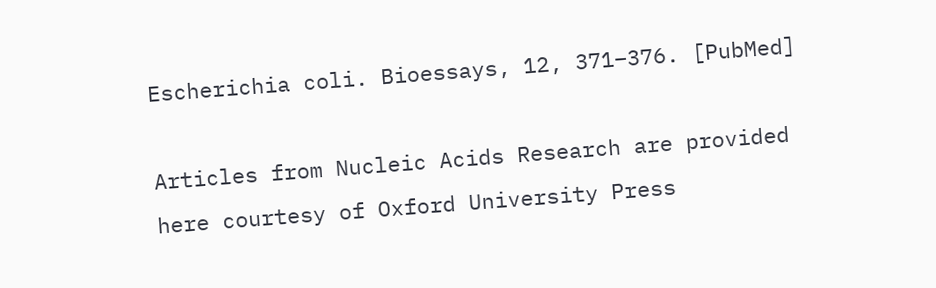Escherichia coli. Bioessays, 12, 371–376. [PubMed]

Articles from Nucleic Acids Research are provided here courtesy of Oxford University Press